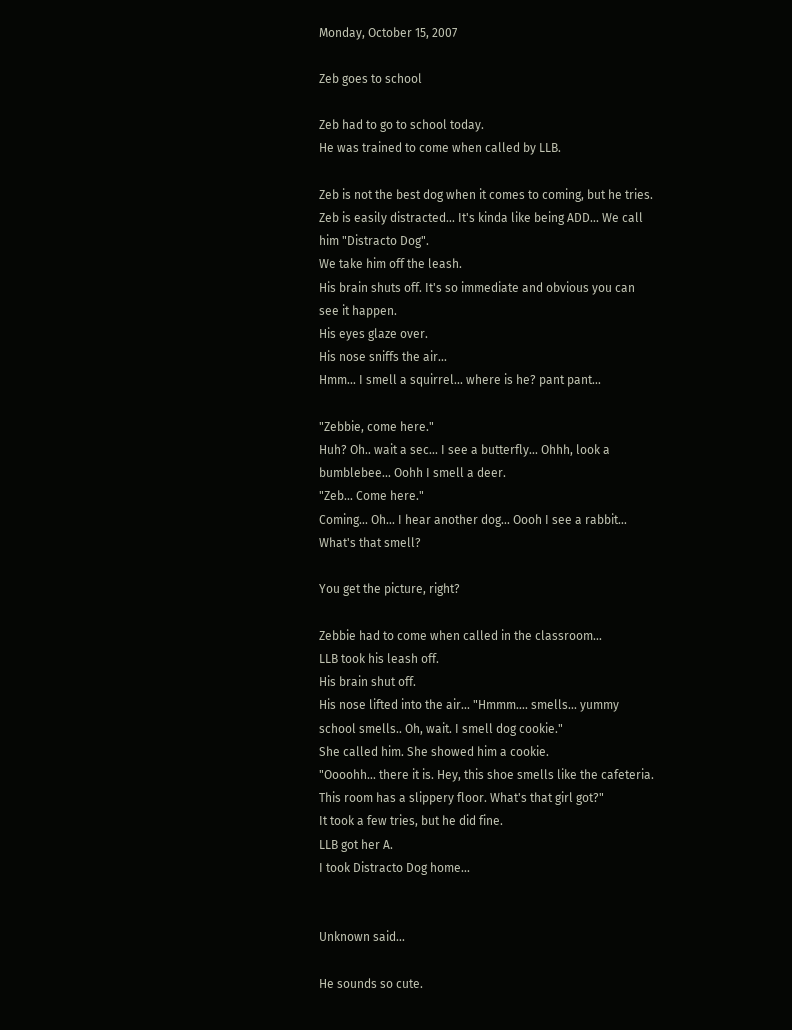Monday, October 15, 2007

Zeb goes to school

Zeb had to go to school today.
He was trained to come when called by LLB.

Zeb is not the best dog when it comes to coming, but he tries.
Zeb is easily distracted... It's kinda like being ADD... We call him "Distracto Dog".
We take him off the leash.
His brain shuts off. It's so immediate and obvious you can see it happen.
His eyes glaze over.
His nose sniffs the air...
Hmm... I smell a squirrel... where is he? pant pant...

"Zebbie, come here."
Huh? Oh.. wait a sec... I see a butterfly... Ohhh, look a bumblebee... Oohh I smell a deer.
"Zeb... Come here."
Coming... Oh... I hear another dog... Oooh I see a rabbit... What's that smell?

You get the picture, right?

Zebbie had to come when called in the classroom...
LLB took his leash off.
His brain shut off.
His nose lifted into the air... "Hmmm.... smells... yummy school smells.. Oh, wait. I smell dog cookie."
She called him. She showed him a cookie.
"Oooohh... there it is. Hey, this shoe smells like the cafeteria. This room has a slippery floor. What's that girl got?"
It took a few tries, but he did fine.
LLB got her A.
I took Distracto Dog home...


Unknown said...

He sounds so cute.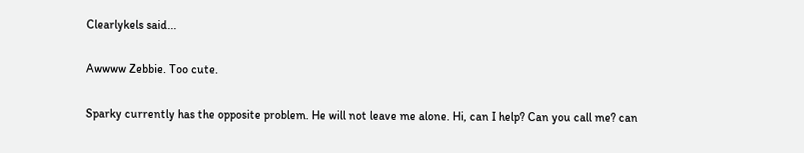Clearlykels said...

Awwww Zebbie. Too cute.

Sparky currently has the opposite problem. He will not leave me alone. Hi, can I help? Can you call me? can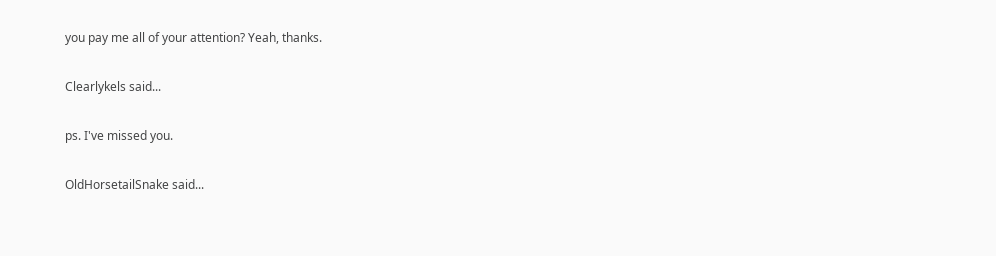you pay me all of your attention? Yeah, thanks.

Clearlykels said...

ps. I've missed you.

OldHorsetailSnake said...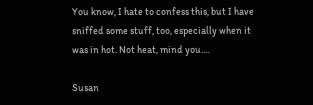You know, I hate to confess this, but I have sniffed some stuff, too, especially when it was in hot. Not heat, mind you....

Susan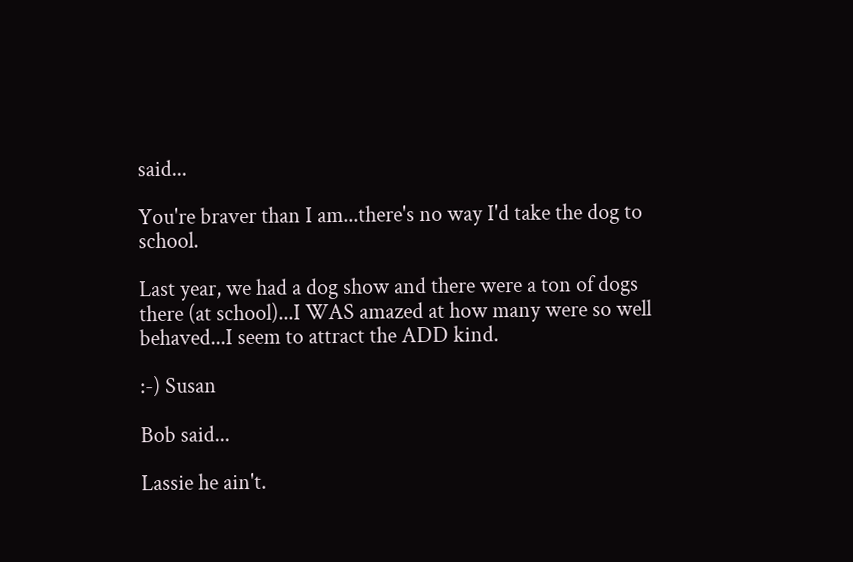said...

You're braver than I am...there's no way I'd take the dog to school.

Last year, we had a dog show and there were a ton of dogs there (at school)...I WAS amazed at how many were so well behaved...I seem to attract the ADD kind.

:-) Susan

Bob said...

Lassie he ain't.